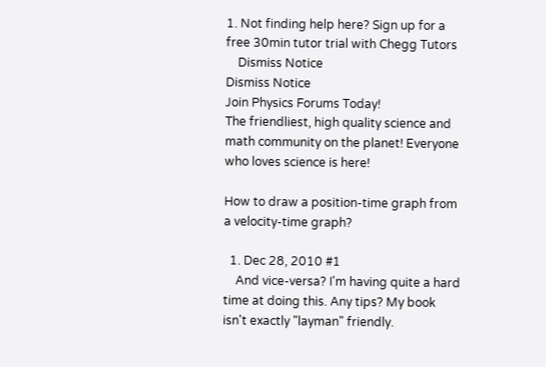1. Not finding help here? Sign up for a free 30min tutor trial with Chegg Tutors
    Dismiss Notice
Dismiss Notice
Join Physics Forums Today!
The friendliest, high quality science and math community on the planet! Everyone who loves science is here!

How to draw a position-time graph from a velocity-time graph?

  1. Dec 28, 2010 #1
    And vice-versa? I'm having quite a hard time at doing this. Any tips? My book isn't exactly "layman" friendly.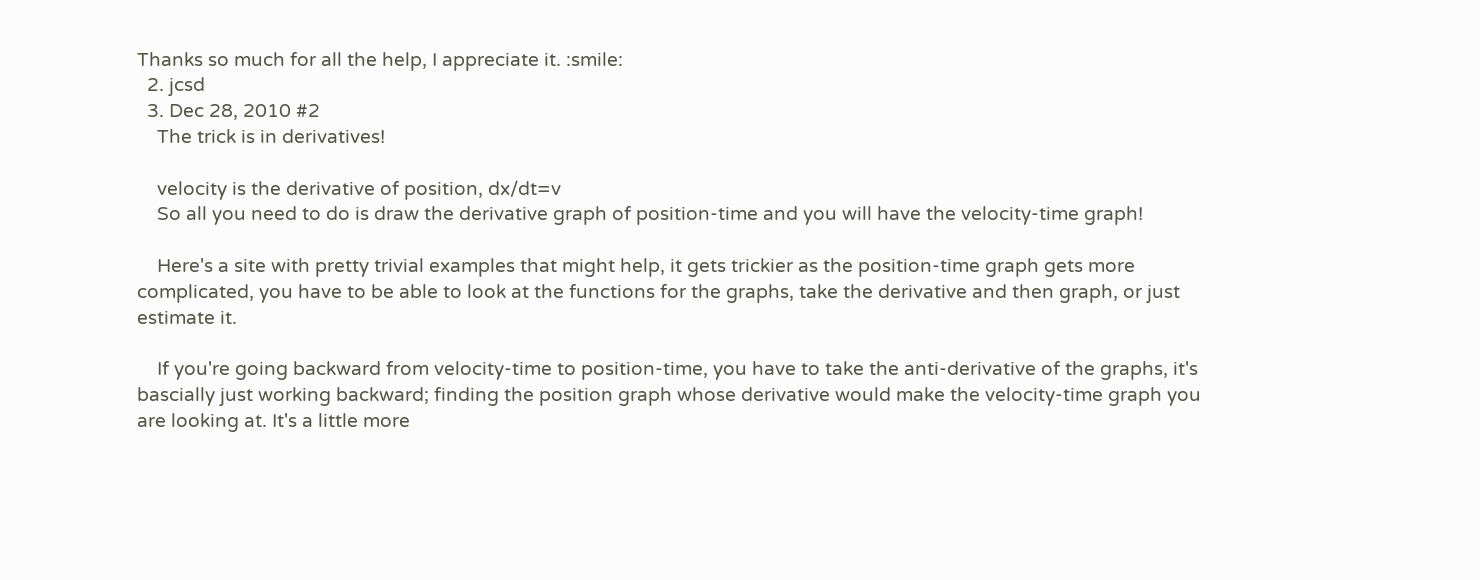Thanks so much for all the help, I appreciate it. :smile:
  2. jcsd
  3. Dec 28, 2010 #2
    The trick is in derivatives!

    velocity is the derivative of position, dx/dt=v
    So all you need to do is draw the derivative graph of position-time and you will have the velocity-time graph!

    Here's a site with pretty trivial examples that might help, it gets trickier as the position-time graph gets more complicated, you have to be able to look at the functions for the graphs, take the derivative and then graph, or just estimate it.

    If you're going backward from velocity-time to position-time, you have to take the anti-derivative of the graphs, it's bascially just working backward; finding the position graph whose derivative would make the velocity-time graph you are looking at. It's a little more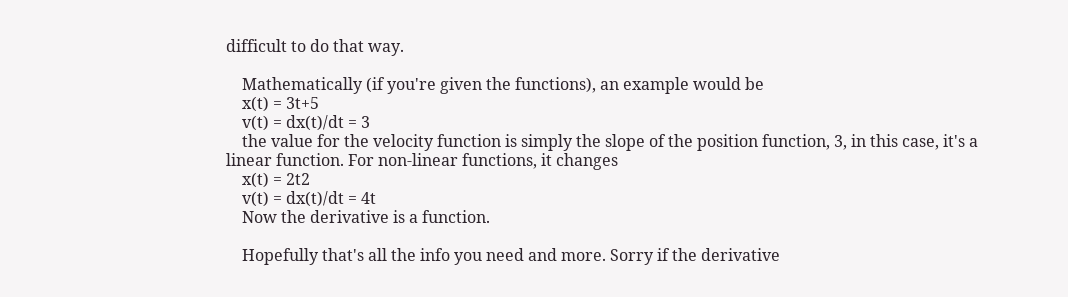difficult to do that way.

    Mathematically (if you're given the functions), an example would be
    x(t) = 3t+5
    v(t) = dx(t)/dt = 3
    the value for the velocity function is simply the slope of the position function, 3, in this case, it's a linear function. For non-linear functions, it changes
    x(t) = 2t2
    v(t) = dx(t)/dt = 4t
    Now the derivative is a function.

    Hopefully that's all the info you need and more. Sorry if the derivative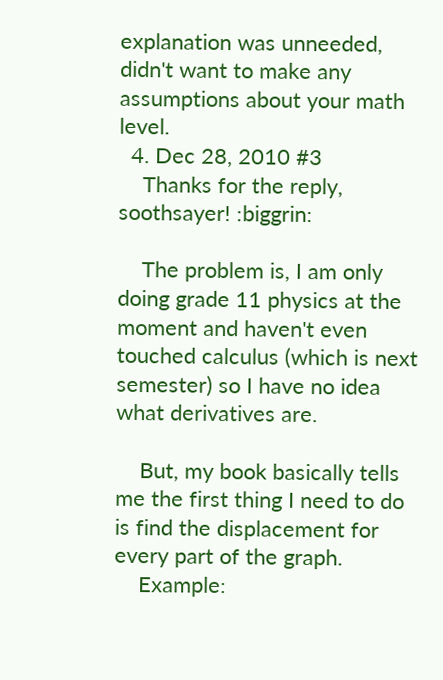explanation was unneeded, didn't want to make any assumptions about your math level.
  4. Dec 28, 2010 #3
    Thanks for the reply, soothsayer! :biggrin:

    The problem is, I am only doing grade 11 physics at the moment and haven't even touched calculus (which is next semester) so I have no idea what derivatives are.

    But, my book basically tells me the first thing I need to do is find the displacement for every part of the graph.
    Example: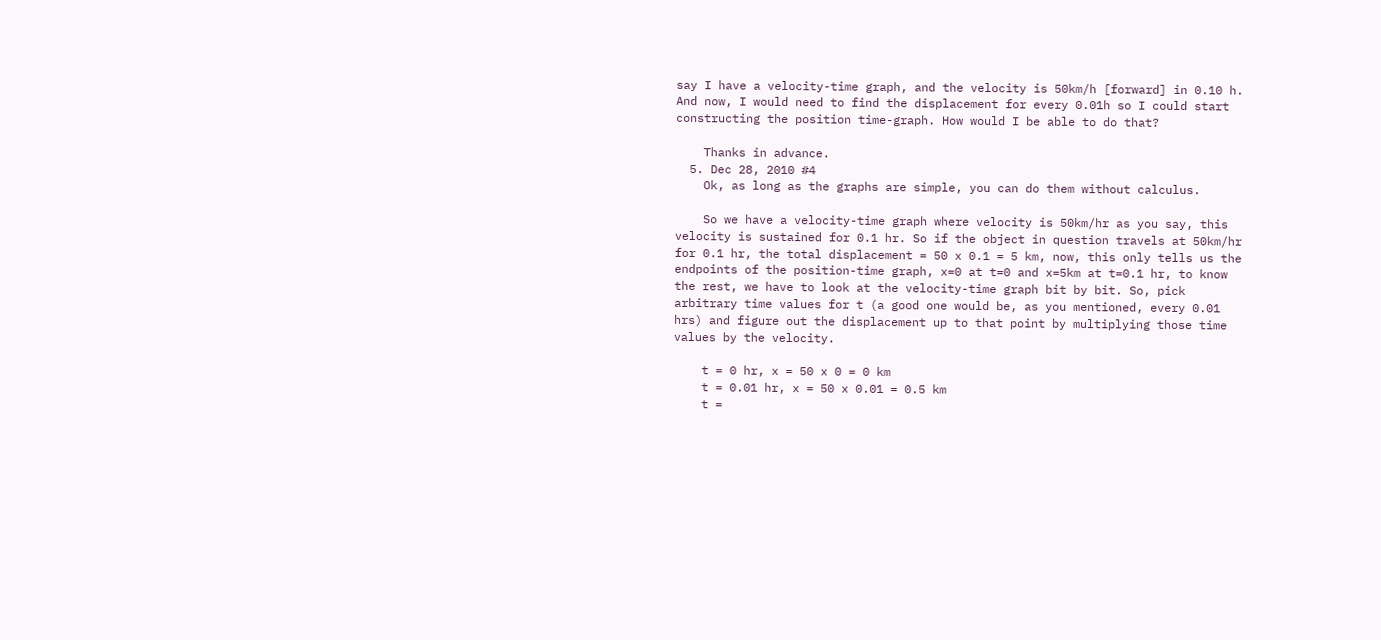say I have a velocity-time graph, and the velocity is 50km/h [forward] in 0.10 h. And now, I would need to find the displacement for every 0.01h so I could start constructing the position time-graph. How would I be able to do that?

    Thanks in advance.
  5. Dec 28, 2010 #4
    Ok, as long as the graphs are simple, you can do them without calculus.

    So we have a velocity-time graph where velocity is 50km/hr as you say, this velocity is sustained for 0.1 hr. So if the object in question travels at 50km/hr for 0.1 hr, the total displacement = 50 x 0.1 = 5 km, now, this only tells us the endpoints of the position-time graph, x=0 at t=0 and x=5km at t=0.1 hr, to know the rest, we have to look at the velocity-time graph bit by bit. So, pick arbitrary time values for t (a good one would be, as you mentioned, every 0.01 hrs) and figure out the displacement up to that point by multiplying those time values by the velocity.

    t = 0 hr, x = 50 x 0 = 0 km
    t = 0.01 hr, x = 50 x 0.01 = 0.5 km
    t =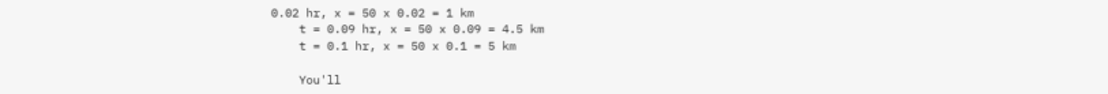0.02 hr, x = 50 x 0.02 = 1 km
    t = 0.09 hr, x = 50 x 0.09 = 4.5 km
    t = 0.1 hr, x = 50 x 0.1 = 5 km

    You'll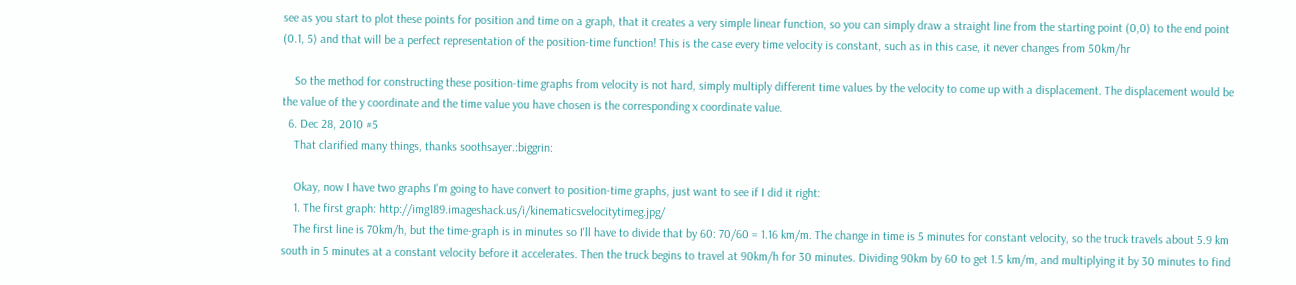see as you start to plot these points for position and time on a graph, that it creates a very simple linear function, so you can simply draw a straight line from the starting point (0,0) to the end point (0.1, 5) and that will be a perfect representation of the position-time function! This is the case every time velocity is constant, such as in this case, it never changes from 50km/hr

    So the method for constructing these position-time graphs from velocity is not hard, simply multiply different time values by the velocity to come up with a displacement. The displacement would be the value of the y coordinate and the time value you have chosen is the corresponding x coordinate value.
  6. Dec 28, 2010 #5
    That clarified many things, thanks soothsayer.:biggrin:

    Okay, now I have two graphs I'm going to have convert to position-time graphs, just want to see if I did it right:
    1. The first graph: http://img189.imageshack.us/i/kinematicsvelocitytimeg.jpg/
    The first line is 70km/h, but the time-graph is in minutes so I'll have to divide that by 60: 70/60 = 1.16 km/m. The change in time is 5 minutes for constant velocity, so the truck travels about 5.9 km south in 5 minutes at a constant velocity before it accelerates. Then the truck begins to travel at 90km/h for 30 minutes. Dividing 90km by 60 to get 1.5 km/m, and multiplying it by 30 minutes to find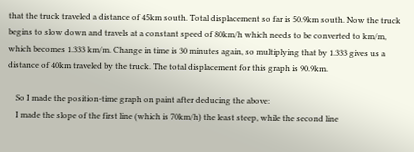that the truck traveled a distance of 45km south. Total displacement so far is 50.9km south. Now the truck begins to slow down and travels at a constant speed of 80km/h which needs to be converted to km/m, which becomes 1.333 km/m. Change in time is 30 minutes again, so multiplying that by 1.333 gives us a distance of 40km traveled by the truck. The total displacement for this graph is 90.9km.

    So I made the position-time graph on paint after deducing the above:
    I made the slope of the first line (which is 70km/h) the least steep, while the second line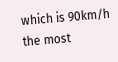which is 90km/h the most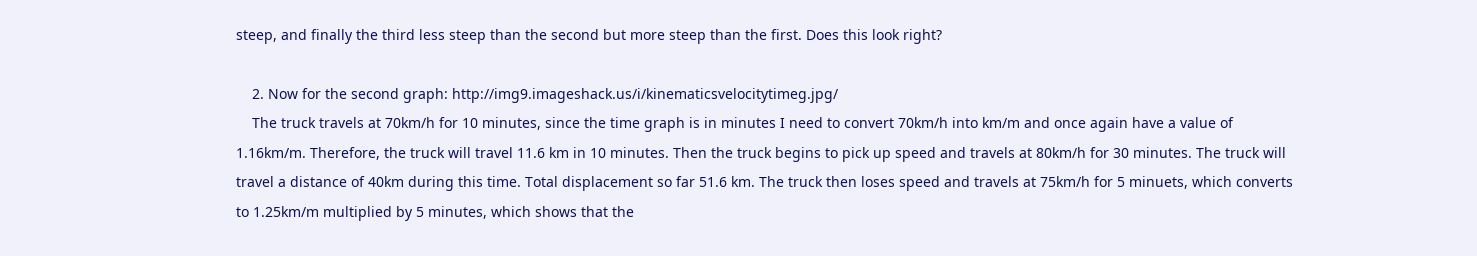steep, and finally the third less steep than the second but more steep than the first. Does this look right?

    2. Now for the second graph: http://img9.imageshack.us/i/kinematicsvelocitytimeg.jpg/
    The truck travels at 70km/h for 10 minutes, since the time graph is in minutes I need to convert 70km/h into km/m and once again have a value of 1.16km/m. Therefore, the truck will travel 11.6 km in 10 minutes. Then the truck begins to pick up speed and travels at 80km/h for 30 minutes. The truck will travel a distance of 40km during this time. Total displacement so far 51.6 km. The truck then loses speed and travels at 75km/h for 5 minuets, which converts to 1.25km/m multiplied by 5 minutes, which shows that the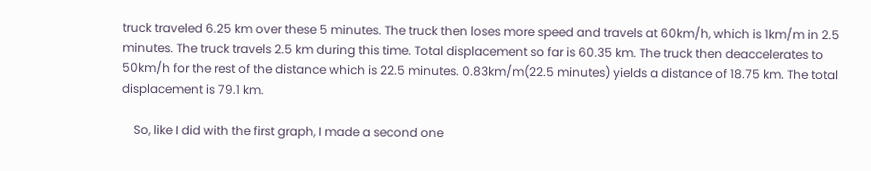truck traveled 6.25 km over these 5 minutes. The truck then loses more speed and travels at 60km/h, which is 1km/m in 2.5 minutes. The truck travels 2.5 km during this time. Total displacement so far is 60.35 km. The truck then deaccelerates to 50km/h for the rest of the distance which is 22.5 minutes. 0.83km/m(22.5 minutes) yields a distance of 18.75 km. The total displacement is 79.1 km.

    So, like I did with the first graph, I made a second one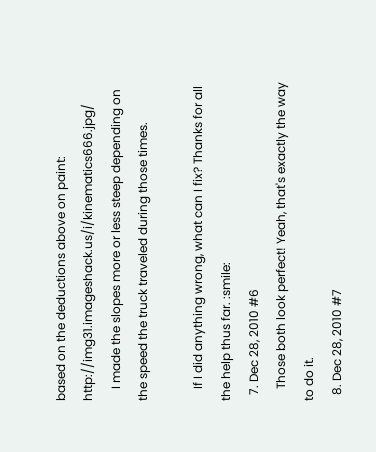based on the deductions above on paint: http://img31.imageshack.us/i/kinematics666.jpg/
    I made the slopes more or less steep depending on the speed the truck traveled during those times.

    If I did anything wrong, what can I fix? Thanks for all the help thus far. :smile:
  7. Dec 28, 2010 #6
    Those both look perfect! Yeah, that's exactly the way to do it.
  8. Dec 28, 2010 #7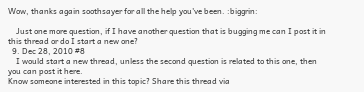Wow, thanks again soothsayer for all the help you've been. :biggrin:

    Just one more question, if I have another question that is bugging me can I post it in this thread or do I start a new one?
  9. Dec 28, 2010 #8
    I would start a new thread, unless the second question is related to this one, then you can post it here.
Know someone interested in this topic? Share this thread via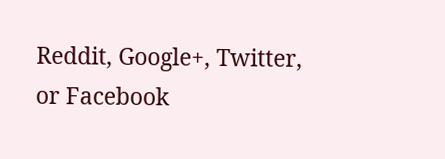Reddit, Google+, Twitter, or Facebook